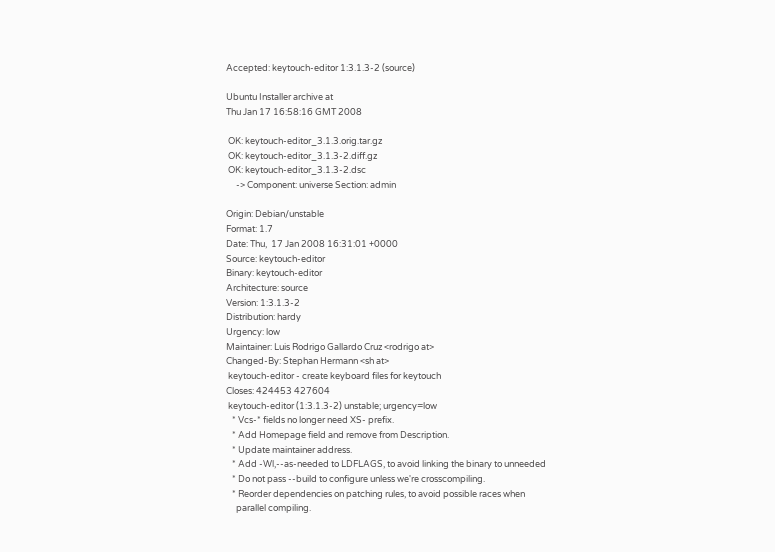Accepted: keytouch-editor 1:3.1.3-2 (source)

Ubuntu Installer archive at
Thu Jan 17 16:58:16 GMT 2008

 OK: keytouch-editor_3.1.3.orig.tar.gz
 OK: keytouch-editor_3.1.3-2.diff.gz
 OK: keytouch-editor_3.1.3-2.dsc
     -> Component: universe Section: admin

Origin: Debian/unstable
Format: 1.7
Date: Thu,  17 Jan 2008 16:31:01 +0000
Source: keytouch-editor
Binary: keytouch-editor
Architecture: source
Version: 1:3.1.3-2
Distribution: hardy
Urgency: low
Maintainer: Luis Rodrigo Gallardo Cruz <rodrigo at>
Changed-By: Stephan Hermann <sh at>
 keytouch-editor - create keyboard files for keytouch
Closes: 424453 427604
 keytouch-editor (1:3.1.3-2) unstable; urgency=low
   * Vcs-* fields no longer need XS- prefix.
   * Add Homepage field and remove from Description.
   * Update maintainer address.
   * Add -Wl,--as-needed to LDFLAGS, to avoid linking the binary to unneeded
   * Do not pass --build to configure unless we're crosscompiling.
   * Reorder dependencies on patching rules, to avoid possible races when
     parallel compiling.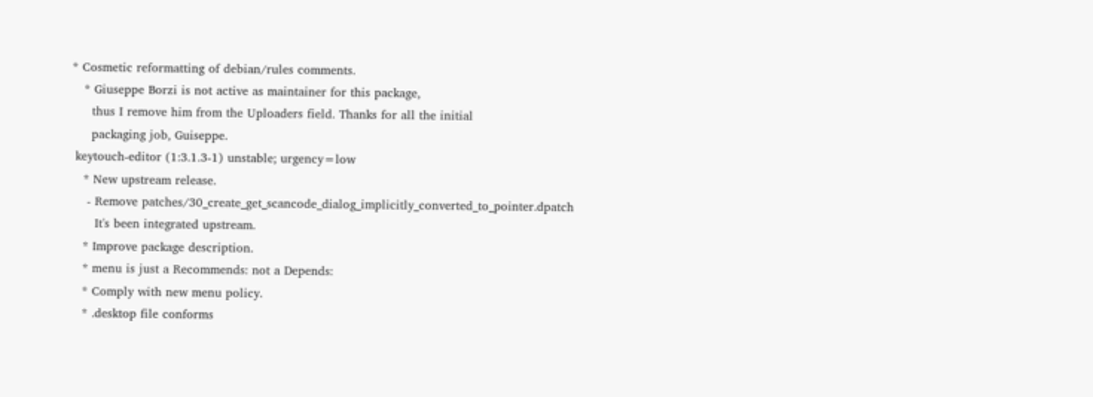* Cosmetic reformatting of debian/rules comments.
   * Giuseppe Borzi is not active as maintainer for this package,
     thus I remove him from the Uploaders field. Thanks for all the initial
     packaging job, Guiseppe.
 keytouch-editor (1:3.1.3-1) unstable; urgency=low
   * New upstream release.
    - Remove patches/30_create_get_scancode_dialog_implicitly_converted_to_pointer.dpatch
      It's been integrated upstream.
   * Improve package description.
   * menu is just a Recommends: not a Depends:
   * Comply with new menu policy.
   * .desktop file conforms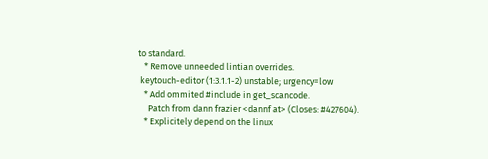to standard.
   * Remove unneeded lintian overrides.
 keytouch-editor (1:3.1.1-2) unstable; urgency=low
   * Add ommited #include in get_scancode.
     Patch from dann frazier <dannf at> (Closes: #427604).
   * Explicitely depend on the linux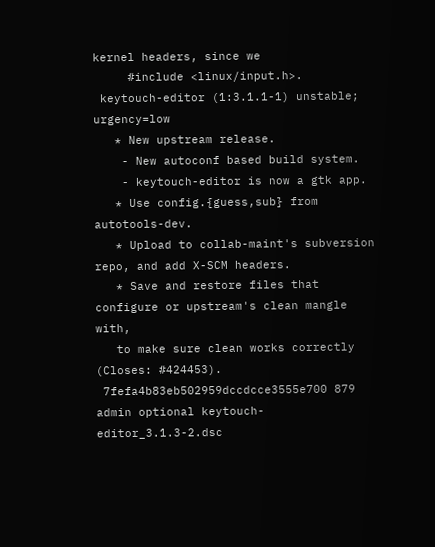kernel headers, since we
     #include <linux/input.h>.
 keytouch-editor (1:3.1.1-1) unstable; urgency=low
   * New upstream release.
    - New autoconf based build system.
    - keytouch-editor is now a gtk app.
   * Use config.{guess,sub} from autotools-dev.
   * Upload to collab-maint's subversion repo, and add X-SCM headers.
   * Save and restore files that configure or upstream's clean mangle with,
   to make sure clean works correctly (Closes: #424453).
 7fefa4b83eb502959dccdcce3555e700 879 admin optional keytouch-editor_3.1.3-2.dsc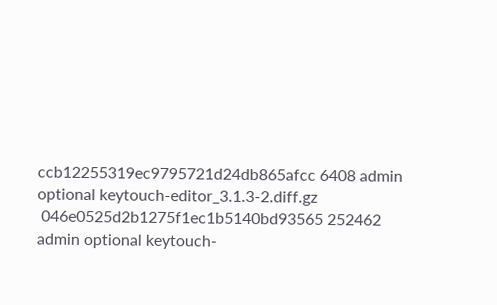ccb12255319ec9795721d24db865afcc 6408 admin optional keytouch-editor_3.1.3-2.diff.gz
 046e0525d2b1275f1ec1b5140bd93565 252462 admin optional keytouch-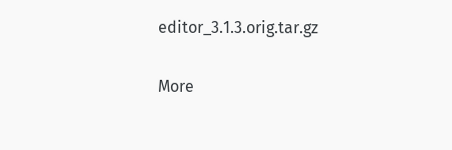editor_3.1.3.orig.tar.gz

More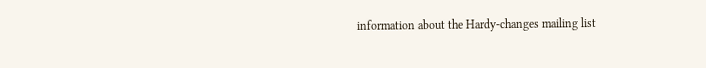information about the Hardy-changes mailing list